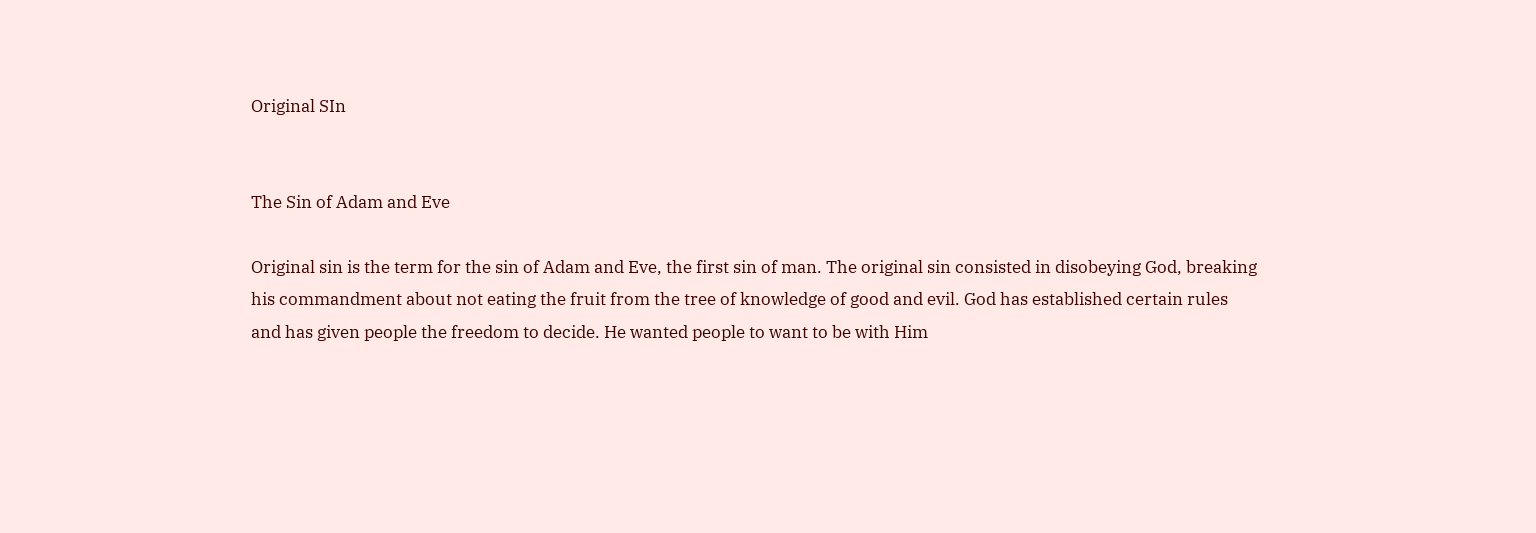Original SIn


The Sin of Adam and Eve

Original sin is the term for the sin of Adam and Eve, the first sin of man. The original sin consisted in disobeying God, breaking his commandment about not eating the fruit from the tree of knowledge of good and evil. God has established certain rules and has given people the freedom to decide. He wanted people to want to be with Him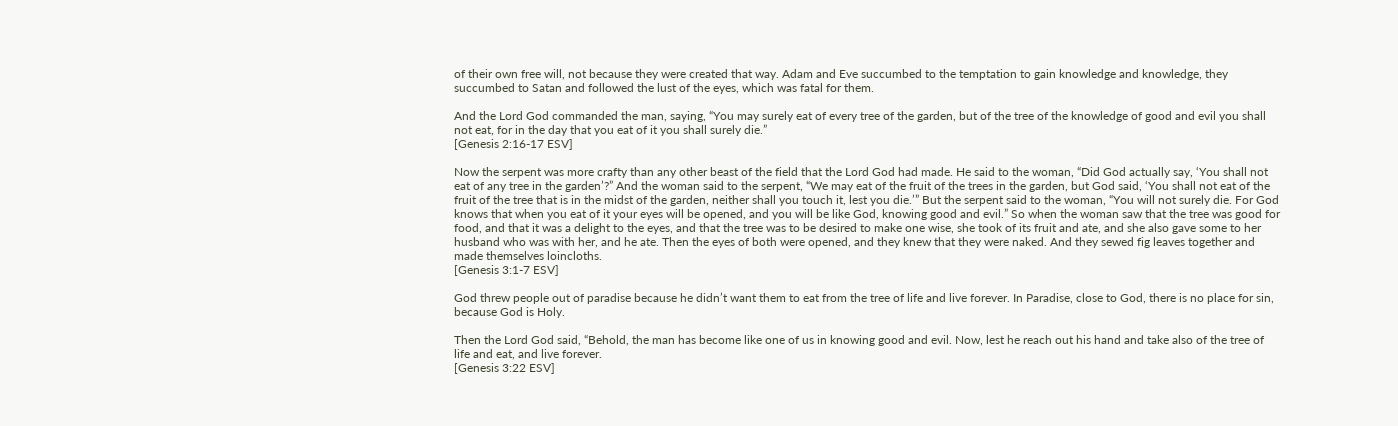of their own free will, not because they were created that way. Adam and Eve succumbed to the temptation to gain knowledge and knowledge, they succumbed to Satan and followed the lust of the eyes, which was fatal for them.

And the Lord God commanded the man, saying, “You may surely eat of every tree of the garden, but of the tree of the knowledge of good and evil you shall not eat, for in the day that you eat of it you shall surely die.”
[Genesis 2:16-17 ESV]

Now the serpent was more crafty than any other beast of the field that the Lord God had made. He said to the woman, “Did God actually say, ‘You shall not eat of any tree in the garden’?” And the woman said to the serpent, “We may eat of the fruit of the trees in the garden, but God said, ‘You shall not eat of the fruit of the tree that is in the midst of the garden, neither shall you touch it, lest you die.’” But the serpent said to the woman, “You will not surely die. For God knows that when you eat of it your eyes will be opened, and you will be like God, knowing good and evil.” So when the woman saw that the tree was good for food, and that it was a delight to the eyes, and that the tree was to be desired to make one wise, she took of its fruit and ate, and she also gave some to her husband who was with her, and he ate. Then the eyes of both were opened, and they knew that they were naked. And they sewed fig leaves together and made themselves loincloths.
[Genesis 3:1-7 ESV]

God threw people out of paradise because he didn’t want them to eat from the tree of life and live forever. In Paradise, close to God, there is no place for sin, because God is Holy.

Then the Lord God said, “Behold, the man has become like one of us in knowing good and evil. Now, lest he reach out his hand and take also of the tree of life and eat, and live forever.
[Genesis 3:22 ESV]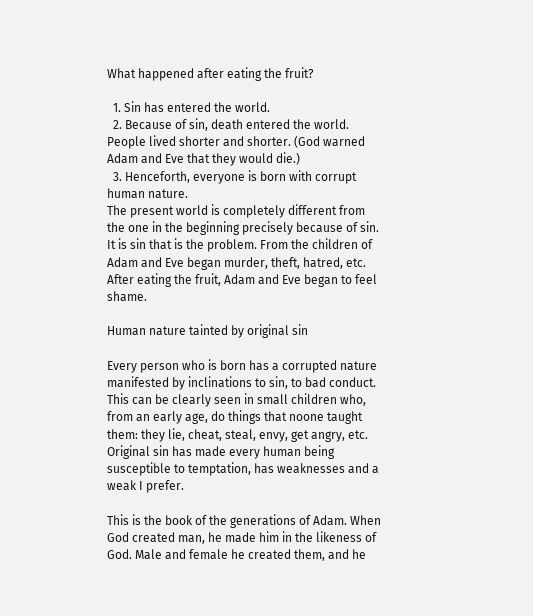What happened after eating the fruit?

  1. Sin has entered the world.
  2. Because of sin, death entered the world. People lived shorter and shorter. (God warned Adam and Eve that they would die.)
  3. Henceforth, everyone is born with corrupt human nature.
The present world is completely different from the one in the beginning precisely because of sin. It is sin that is the problem. From the children of Adam and Eve began murder, theft, hatred, etc. After eating the fruit, Adam and Eve began to feel shame.

Human nature tainted by original sin

Every person who is born has a corrupted nature manifested by inclinations to sin, to bad conduct. This can be clearly seen in small children who, from an early age, do things that noone taught them: they lie, cheat, steal, envy, get angry, etc. Original sin has made every human being susceptible to temptation, has weaknesses and a weak I prefer.

This is the book of the generations of Adam. When God created man, he made him in the likeness of God. Male and female he created them, and he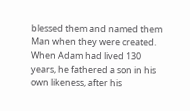blessed them and named them Man when they were created. When Adam had lived 130 years, he fathered a son in his own likeness, after his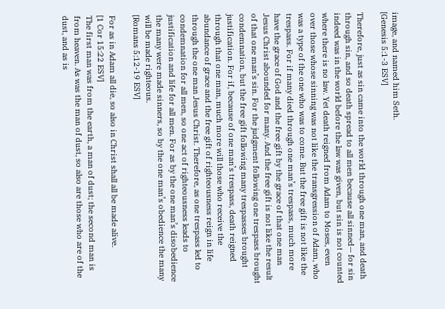image, and named him Seth.
[Genesis 5:1-3 ESV]

Therefore, just as sin came into the world through one man, and death through sin, and so death spread to all men because all sinned— for sin indeed was in the world before the law was given, but sin is not counted where there is no law. Yet death reigned from Adam to Moses, even over those whose sinning was not like the transgression of Adam, who was a type of the one who was to come. But the free gift is not like the trespass. For if many died through one man’s trespass, much more have the grace of God and the free gift by the grace of that one man Jesus Christ abounded for many. And the free gift is not like the result of that one man’s sin. For the judgment following one trespass brought condemnation, but the free gift following many trespasses brought justification. For if, because of one man’s trespass, death reigned through that one man, much more will those who receive the abundance of grace and the free gift of righteousness reign in life through the one man Jesus Christ. Therefore, as one trespass led to condemnation for all men, so one act of righteousness leads to justification and life for all men. For as by the one man’s disobedience the many were made sinners, so by the one man’s obedience the many will be made righteous.
[Romans 5:12-19 ESV]

For as in Adam all die, so also in Christ shall all be made alive.
[1 Cor 15:22 ESV]
The first man was from the earth, a man of dust; the second man is from heaven. As was the man of dust, so also are those who are of the dust, and as is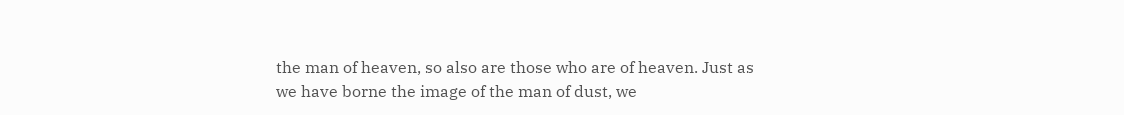the man of heaven, so also are those who are of heaven. Just as we have borne the image of the man of dust, we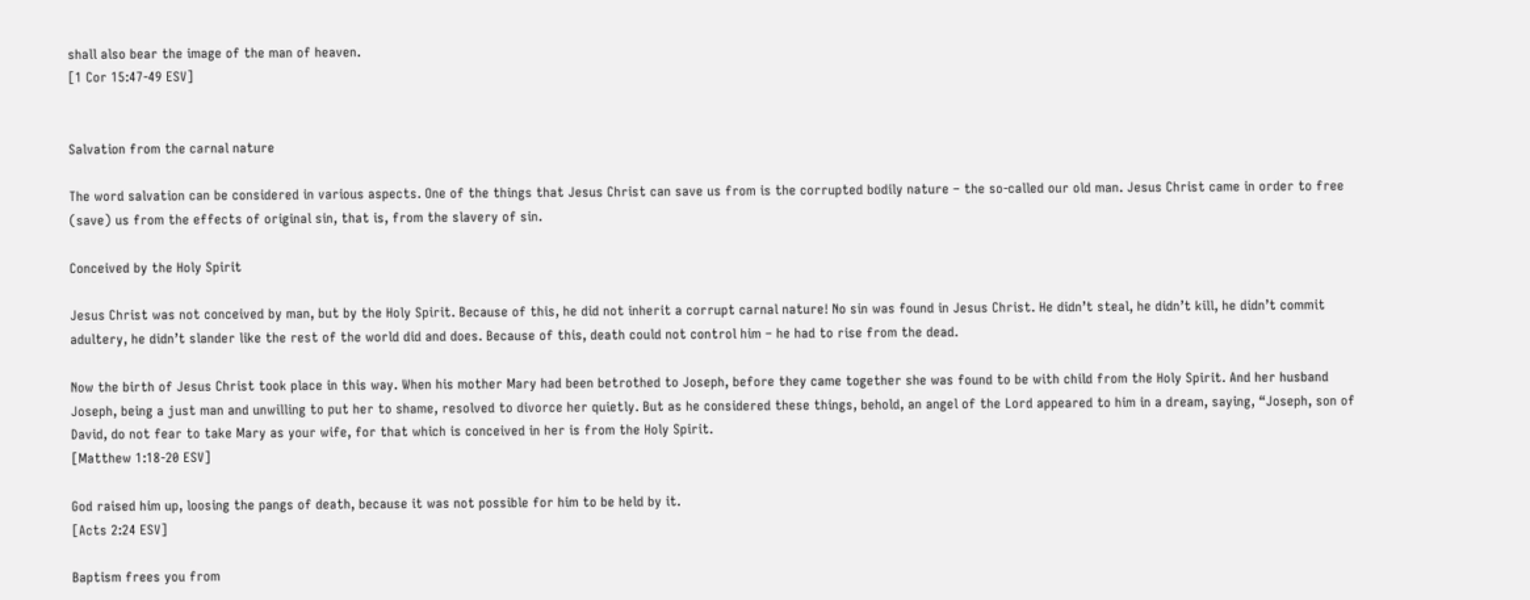shall also bear the image of the man of heaven.
[1 Cor 15:47-49 ESV]


Salvation from the carnal nature

The word salvation can be considered in various aspects. One of the things that Jesus Christ can save us from is the corrupted bodily nature – the so-called our old man. Jesus Christ came in order to free (save) us from the effects of original sin, that is, from the slavery of sin.

Conceived by the Holy Spirit

Jesus Christ was not conceived by man, but by the Holy Spirit. Because of this, he did not inherit a corrupt carnal nature! No sin was found in Jesus Christ. He didn’t steal, he didn’t kill, he didn’t commit adultery, he didn’t slander like the rest of the world did and does. Because of this, death could not control him – he had to rise from the dead.

Now the birth of Jesus Christ took place in this way. When his mother Mary had been betrothed to Joseph, before they came together she was found to be with child from the Holy Spirit. And her husband Joseph, being a just man and unwilling to put her to shame, resolved to divorce her quietly. But as he considered these things, behold, an angel of the Lord appeared to him in a dream, saying, “Joseph, son of David, do not fear to take Mary as your wife, for that which is conceived in her is from the Holy Spirit.
[Matthew 1:18-20 ESV]

God raised him up, loosing the pangs of death, because it was not possible for him to be held by it.
[Acts 2:24 ESV]

Baptism frees you from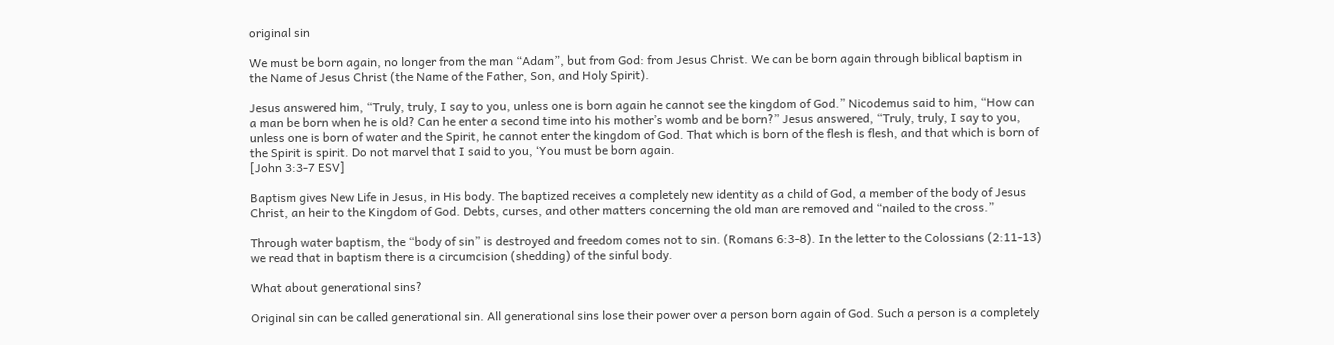original sin

We must be born again, no longer from the man “Adam”, but from God: from Jesus Christ. We can be born again through biblical baptism in the Name of Jesus Christ (the Name of the Father, Son, and Holy Spirit).

Jesus answered him, “Truly, truly, I say to you, unless one is born again he cannot see the kingdom of God.” Nicodemus said to him, “How can a man be born when he is old? Can he enter a second time into his mother’s womb and be born?” Jesus answered, “Truly, truly, I say to you, unless one is born of water and the Spirit, he cannot enter the kingdom of God. That which is born of the flesh is flesh, and that which is born of the Spirit is spirit. Do not marvel that I said to you, ‘You must be born again.
[John 3:3-7 ESV]

Baptism gives New Life in Jesus, in His body. The baptized receives a completely new identity as a child of God, a member of the body of Jesus Christ, an heir to the Kingdom of God. Debts, curses, and other matters concerning the old man are removed and “nailed to the cross.”

Through water baptism, the “body of sin” is destroyed and freedom comes not to sin. (Romans 6:3-8). In the letter to the Colossians (2:11-13) we read that in baptism there is a circumcision (shedding) of the sinful body.

What about generational sins?

Original sin can be called generational sin. All generational sins lose their power over a person born again of God. Such a person is a completely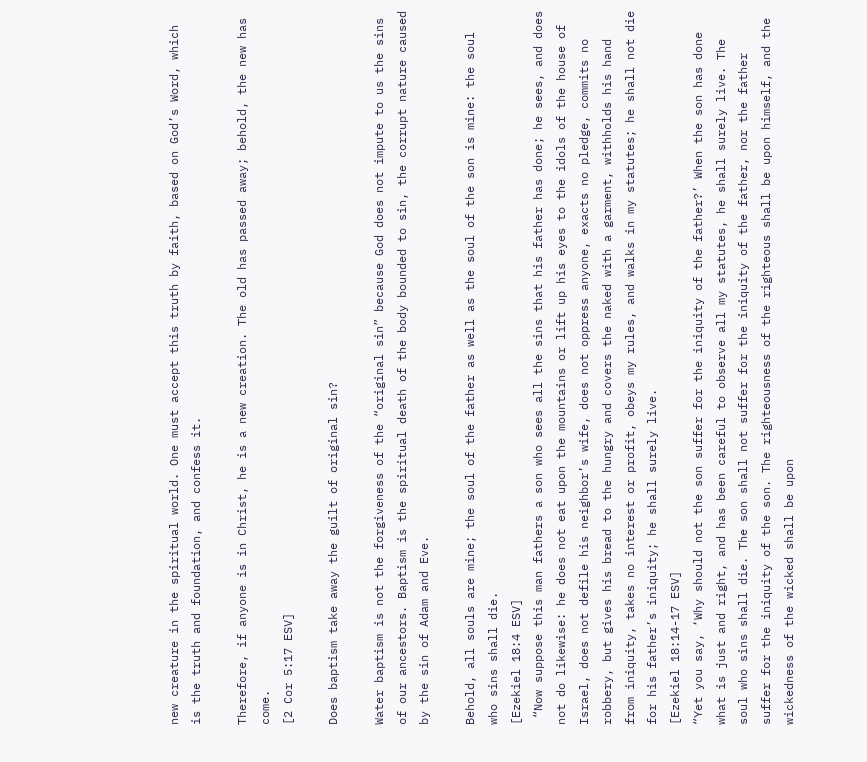new creature in the spiritual world. One must accept this truth by faith, based on God’s Word, which is the truth and foundation, and confess it.

Therefore, if anyone is in Christ, he is a new creation. The old has passed away; behold, the new has come.
[2 Cor 5:17 ESV]

Does baptism take away the guilt of original sin?

Water baptism is not the forgiveness of the “original sin” because God does not impute to us the sins of our ancestors. Baptism is the spiritual death of the body bounded to sin, the corrupt nature caused by the sin of Adam and Eve.

Behold, all souls are mine; the soul of the father as well as the soul of the son is mine: the soul who sins shall die.
[Ezekiel 18:4 ESV]
 “Now suppose this man fathers a son who sees all the sins that his father has done; he sees, and does not do likewise: he does not eat upon the mountains or lift up his eyes to the idols of the house of Israel, does not defile his neighbor’s wife, does not oppress anyone, exacts no pledge, commits no robbery, but gives his bread to the hungry and covers the naked with a garment, withholds his hand from iniquity, takes no interest or profit, obeys my rules, and walks in my statutes; he shall not die for his father’s iniquity; he shall surely live.
[Ezekiel 18:14-17 ESV]
“Yet you say, ‘Why should not the son suffer for the iniquity of the father?’ When the son has done what is just and right, and has been careful to observe all my statutes, he shall surely live. The soul who sins shall die. The son shall not suffer for the iniquity of the father, nor the father suffer for the iniquity of the son. The righteousness of the righteous shall be upon himself, and the wickedness of the wicked shall be upon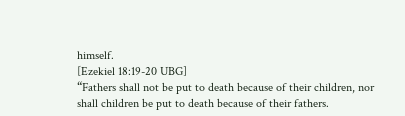himself.
[Ezekiel 18:19-20 UBG]
“Fathers shall not be put to death because of their children, nor shall children be put to death because of their fathers.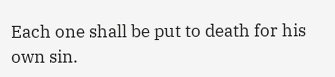Each one shall be put to death for his own sin.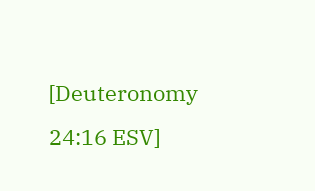[Deuteronomy 24:16 ESV]